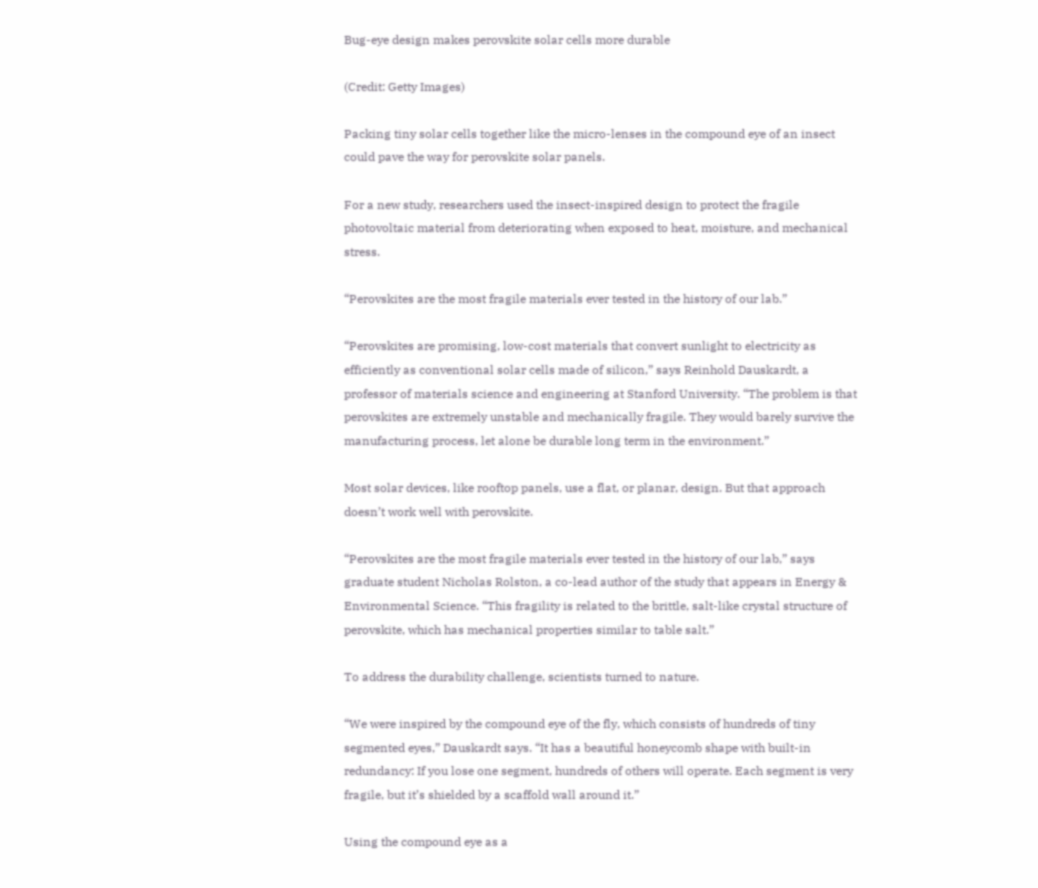Bug-eye design makes perovskite solar cells more durable

(Credit: Getty Images)

Packing tiny solar cells together like the micro-lenses in the compound eye of an insect could pave the way for perovskite solar panels.

For a new study, researchers used the insect-inspired design to protect the fragile photovoltaic material from deteriorating when exposed to heat, moisture, and mechanical stress.

“Perovskites are the most fragile materials ever tested in the history of our lab.”

“Perovskites are promising, low-cost materials that convert sunlight to electricity as efficiently as conventional solar cells made of silicon,” says Reinhold Dauskardt, a professor of materials science and engineering at Stanford University. “The problem is that perovskites are extremely unstable and mechanically fragile. They would barely survive the manufacturing process, let alone be durable long term in the environment.”

Most solar devices, like rooftop panels, use a flat, or planar, design. But that approach doesn’t work well with perovskite.

“Perovskites are the most fragile materials ever tested in the history of our lab,” says graduate student Nicholas Rolston, a co-lead author of the study that appears in Energy & Environmental Science. “This fragility is related to the brittle, salt-like crystal structure of perovskite, which has mechanical properties similar to table salt.”

To address the durability challenge, scientists turned to nature.

“We were inspired by the compound eye of the fly, which consists of hundreds of tiny segmented eyes,” Dauskardt says. “It has a beautiful honeycomb shape with built-in redundancy: If you lose one segment, hundreds of others will operate. Each segment is very fragile, but it’s shielded by a scaffold wall around it.”

Using the compound eye as a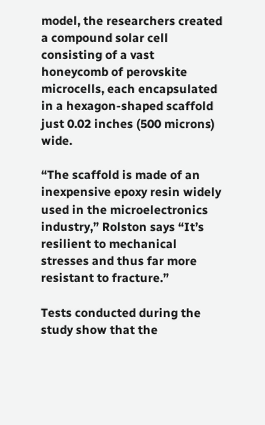model, the researchers created a compound solar cell consisting of a vast honeycomb of perovskite microcells, each encapsulated in a hexagon-shaped scaffold just 0.02 inches (500 microns) wide.

“The scaffold is made of an inexpensive epoxy resin widely used in the microelectronics industry,” Rolston says “It’s resilient to mechanical stresses and thus far more resistant to fracture.”

Tests conducted during the study show that the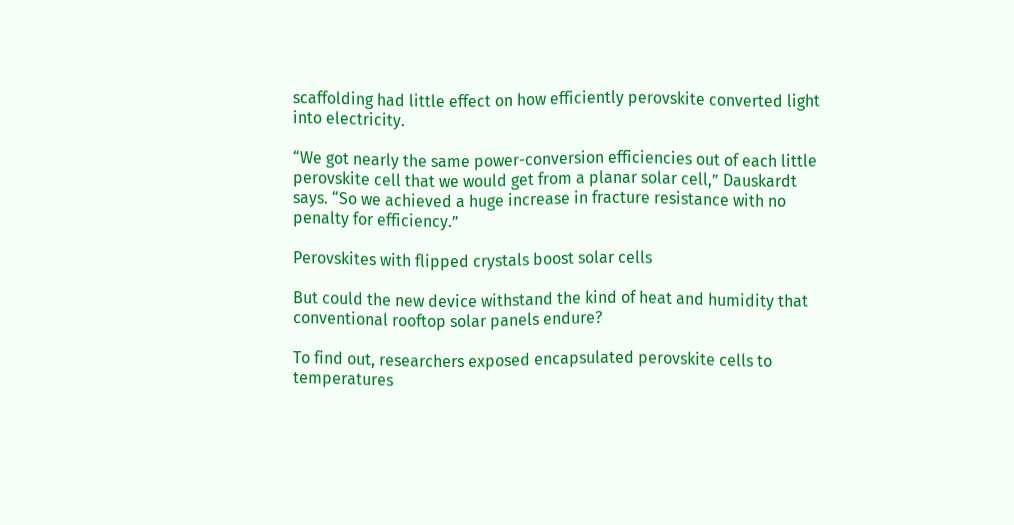scaffolding had little effect on how efficiently perovskite converted light into electricity.

“We got nearly the same power-conversion efficiencies out of each little perovskite cell that we would get from a planar solar cell,” Dauskardt says. “So we achieved a huge increase in fracture resistance with no penalty for efficiency.”

Perovskites with flipped crystals boost solar cells

But could the new device withstand the kind of heat and humidity that conventional rooftop solar panels endure?

To find out, researchers exposed encapsulated perovskite cells to temperatures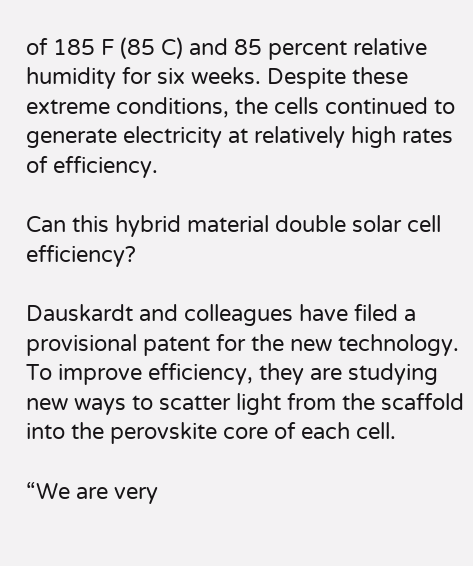of 185 F (85 C) and 85 percent relative humidity for six weeks. Despite these extreme conditions, the cells continued to generate electricity at relatively high rates of efficiency.

Can this hybrid material double solar cell efficiency?

Dauskardt and colleagues have filed a provisional patent for the new technology. To improve efficiency, they are studying new ways to scatter light from the scaffold into the perovskite core of each cell.

“We are very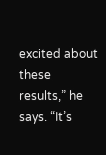excited about these results,” he says. “It’s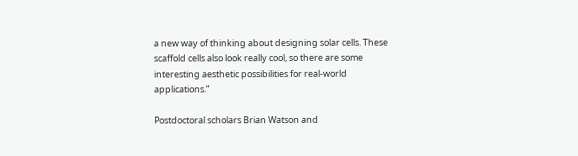a new way of thinking about designing solar cells. These scaffold cells also look really cool, so there are some interesting aesthetic possibilities for real-world applications.”

Postdoctoral scholars Brian Watson and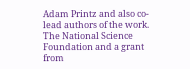Adam Printz and also co-lead authors of the work. The National Science Foundation and a grant from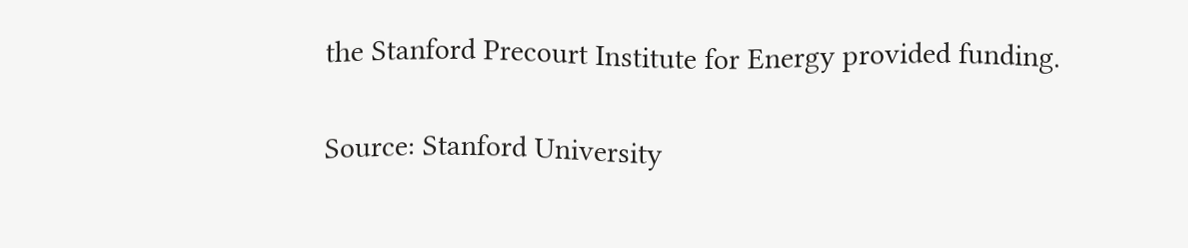the Stanford Precourt Institute for Energy provided funding.

Source: Stanford University